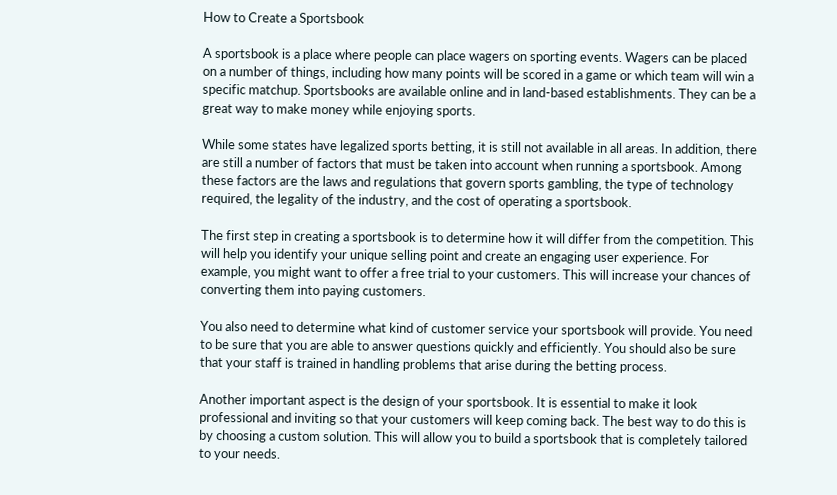How to Create a Sportsbook

A sportsbook is a place where people can place wagers on sporting events. Wagers can be placed on a number of things, including how many points will be scored in a game or which team will win a specific matchup. Sportsbooks are available online and in land-based establishments. They can be a great way to make money while enjoying sports.

While some states have legalized sports betting, it is still not available in all areas. In addition, there are still a number of factors that must be taken into account when running a sportsbook. Among these factors are the laws and regulations that govern sports gambling, the type of technology required, the legality of the industry, and the cost of operating a sportsbook.

The first step in creating a sportsbook is to determine how it will differ from the competition. This will help you identify your unique selling point and create an engaging user experience. For example, you might want to offer a free trial to your customers. This will increase your chances of converting them into paying customers.

You also need to determine what kind of customer service your sportsbook will provide. You need to be sure that you are able to answer questions quickly and efficiently. You should also be sure that your staff is trained in handling problems that arise during the betting process.

Another important aspect is the design of your sportsbook. It is essential to make it look professional and inviting so that your customers will keep coming back. The best way to do this is by choosing a custom solution. This will allow you to build a sportsbook that is completely tailored to your needs.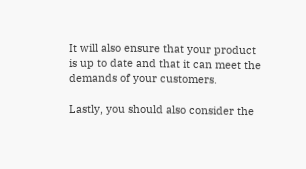It will also ensure that your product is up to date and that it can meet the demands of your customers.

Lastly, you should also consider the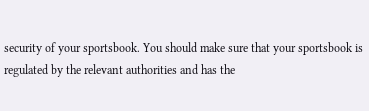security of your sportsbook. You should make sure that your sportsbook is regulated by the relevant authorities and has the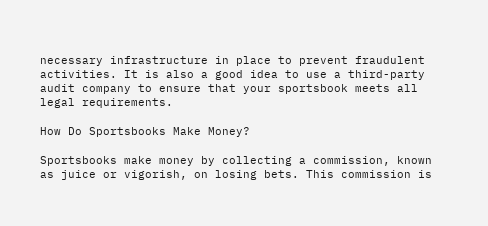necessary infrastructure in place to prevent fraudulent activities. It is also a good idea to use a third-party audit company to ensure that your sportsbook meets all legal requirements.

How Do Sportsbooks Make Money?

Sportsbooks make money by collecting a commission, known as juice or vigorish, on losing bets. This commission is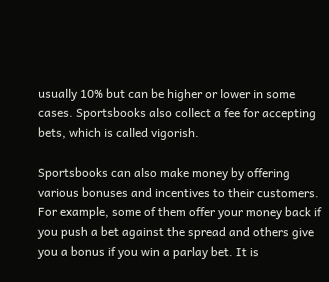usually 10% but can be higher or lower in some cases. Sportsbooks also collect a fee for accepting bets, which is called vigorish.

Sportsbooks can also make money by offering various bonuses and incentives to their customers. For example, some of them offer your money back if you push a bet against the spread and others give you a bonus if you win a parlay bet. It is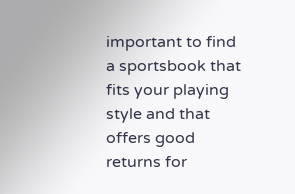important to find a sportsbook that fits your playing style and that offers good returns for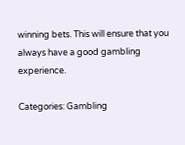winning bets. This will ensure that you always have a good gambling experience.

Categories: Gambling